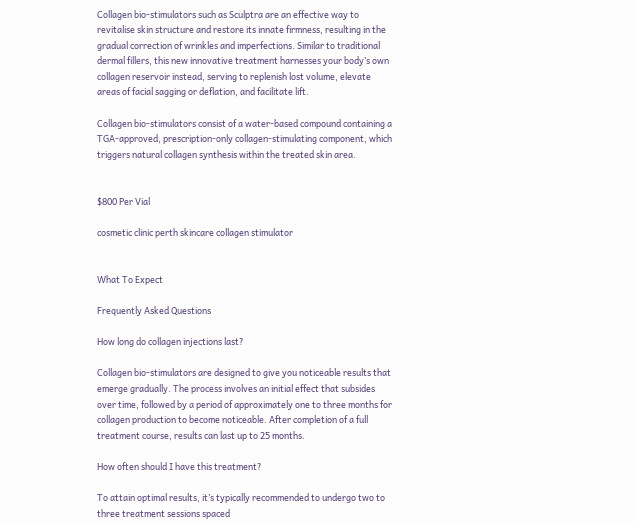Collagen bio-stimulators such as Sculptra are an effective way to revitalise skin structure and restore its innate firmness, resulting in the gradual correction of wrinkles and imperfections. Similar to traditional dermal fillers, this new innovative treatment harnesses your body’s own collagen reservoir instead, serving to replenish lost volume, elevate areas of facial sagging or deflation, and facilitate lift.

Collagen bio-stimulators consist of a water-based compound containing a TGA-approved, prescription-only collagen-stimulating component, which triggers natural collagen synthesis within the treated skin area.


$800 Per Vial

cosmetic clinic perth skincare collagen stimulator


What To Expect

Frequently Asked Questions

How long do collagen injections last?

Collagen bio-stimulators are designed to give you noticeable results that emerge gradually. The process involves an initial effect that subsides over time, followed by a period of approximately one to three months for collagen production to become noticeable. After completion of a full treatment course, results can last up to 25 months.

How often should I have this treatment?

To attain optimal results, it’s typically recommended to undergo two to three treatment sessions spaced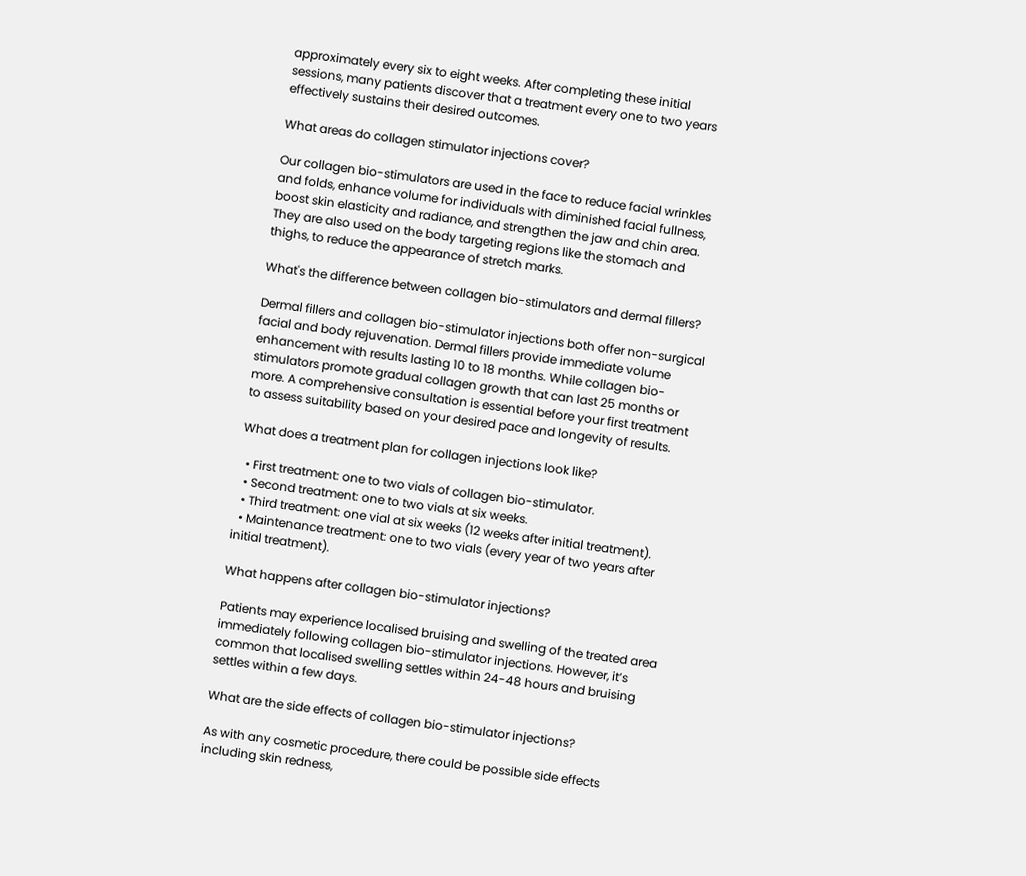approximately every six to eight weeks. After completing these initial sessions, many patients discover that a treatment every one to two years effectively sustains their desired outcomes.

What areas do collagen stimulator injections cover?

Our collagen bio-stimulators are used in the face to reduce facial wrinkles and folds, enhance volume for individuals with diminished facial fullness, boost skin elasticity and radiance, and strengthen the jaw and chin area. They are also used on the body targeting regions like the stomach and thighs, to reduce the appearance of stretch marks.

What's the difference between collagen bio-stimulators and dermal fillers?

Dermal fillers and collagen bio-stimulator injections both offer non-surgical facial and body rejuvenation. Dermal fillers provide immediate volume enhancement with results lasting 10 to 18 months. While collagen bio-stimulators promote gradual collagen growth that can last 25 months or more. A comprehensive consultation is essential before your first treatment to assess suitability based on your desired pace and longevity of results.

What does a treatment plan for collagen injections look like?

  • First treatment: one to two vials of collagen bio-stimulator.
  • Second treatment: one to two vials at six weeks.
  • Third treatment: one vial at six weeks (12 weeks after initial treatment).
  • Maintenance treatment: one to two vials (every year of two years after initial treatment).

What happens after collagen bio-stimulator injections?

Patients may experience localised bruising and swelling of the treated area immediately following collagen bio-stimulator injections. However, it’s common that localised swelling settles within 24-48 hours and bruising settles within a few days.

What are the side effects of collagen bio-stimulator injections?

As with any cosmetic procedure, there could be possible side effects including skin redness,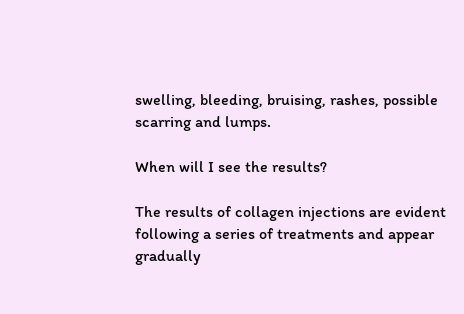swelling, bleeding, bruising, rashes, possible scarring and lumps.

When will I see the results?

The results of collagen injections are evident following a series of treatments and appear gradually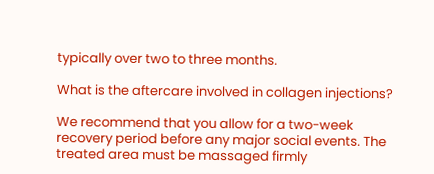typically over two to three months.

What is the aftercare involved in collagen injections?

We recommend that you allow for a two-week recovery period before any major social events. The treated area must be massaged firmly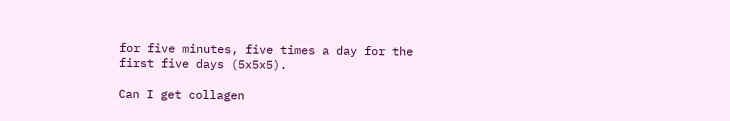for five minutes, five times a day for the first five days (5x5x5).

Can I get collagen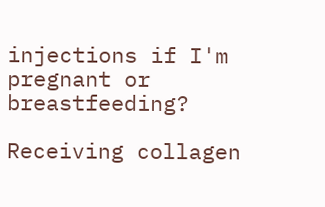injections if I'm pregnant or breastfeeding?

Receiving collagen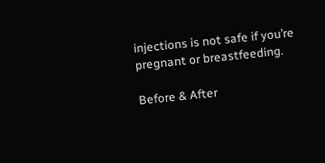injections is not safe if you’re pregnant or breastfeeding.

Before & After